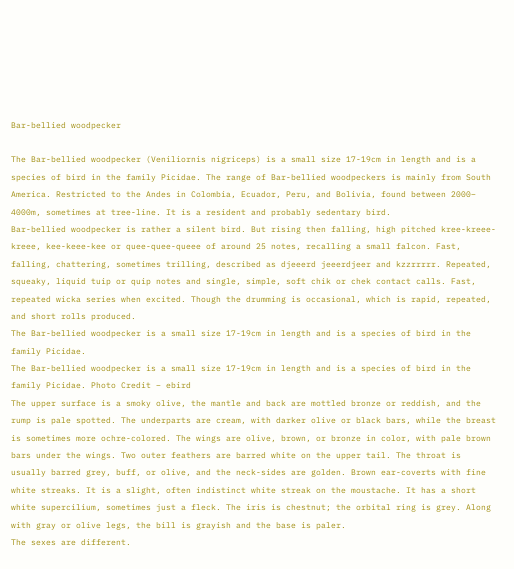Bar-bellied woodpecker

The Bar-bellied woodpecker (Veniliornis nigriceps) is a small size 17-19cm in length and is a species of bird in the family Picidae. The range of Bar-bellied woodpeckers is mainly from South America. Restricted to the Andes in Colombia, Ecuador, Peru, and Bolivia, found between 2000– 4000m, sometimes at tree-line. It is a resident and probably sedentary bird.
Bar-bellied woodpecker is rather a silent bird. But rising then falling, high pitched kree-kreee-kreee, kee-keee-kee or quee-quee-queee of around 25 notes, recalling a small falcon. Fast, falling, chattering, sometimes trilling, described as djeeerd jeeerdjeer and kzzrrrrr. Repeated, squeaky, liquid tuip or quip notes and single, simple, soft chik or chek contact calls. Fast, repeated wicka series when excited. Though the drumming is occasional, which is rapid, repeated, and short rolls produced.
The Bar-bellied woodpecker is a small size 17-19cm in length and is a species of bird in the family Picidae.
The Bar-bellied woodpecker is a small size 17-19cm in length and is a species of bird in the family Picidae. Photo Credit – ebird
The upper surface is a smoky olive, the mantle and back are mottled bronze or reddish, and the rump is pale spotted. The underparts are cream, with darker olive or black bars, while the breast is sometimes more ochre-colored. The wings are olive, brown, or bronze in color, with pale brown bars under the wings. Two outer feathers are barred white on the upper tail. The throat is usually barred grey, buff, or olive, and the neck-sides are golden. Brown ear-coverts with fine white streaks. It is a slight, often indistinct white streak on the moustache. It has a short white supercilium, sometimes just a fleck. The iris is chestnut; the orbital ring is grey. Along with gray or olive legs, the bill is grayish and the base is paler.
The sexes are different.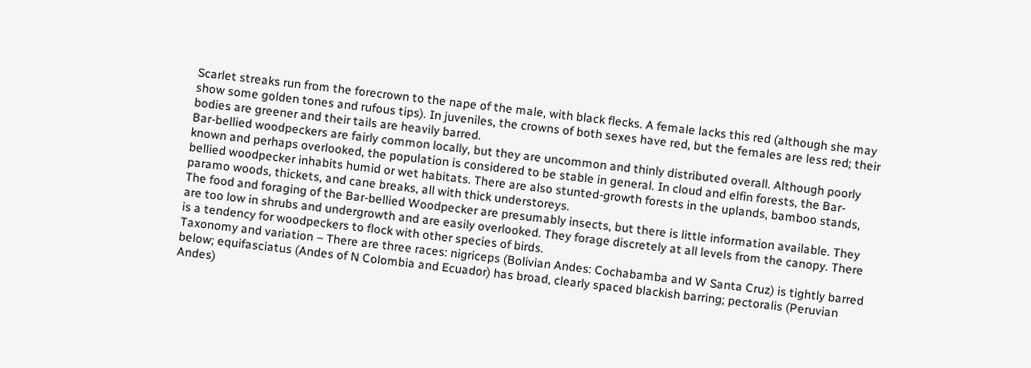Scarlet streaks run from the forecrown to the nape of the male, with black flecks. A female lacks this red (although she may show some golden tones and rufous tips). In juveniles, the crowns of both sexes have red, but the females are less red; their bodies are greener and their tails are heavily barred.
Bar-bellied woodpeckers are fairly common locally, but they are uncommon and thinly distributed overall. Although poorly known and perhaps overlooked, the population is considered to be stable in general. In cloud and elfin forests, the Bar-bellied woodpecker inhabits humid or wet habitats. There are also stunted-growth forests in the uplands, bamboo stands, paramo woods, thickets, and cane breaks, all with thick understoreys.
The food and foraging of the Bar-bellied Woodpecker are presumably insects, but there is little information available. They are too low in shrubs and undergrowth and are easily overlooked. They forage discretely at all levels from the canopy. There is a tendency for woodpeckers to flock with other species of birds.
Taxonomy and variation – There are three races: nigriceps (Bolivian Andes: Cochabamba and W Santa Cruz) is tightly barred below; equifasciatus (Andes of N Colombia and Ecuador) has broad, clearly spaced blackish barring; pectoralis (Peruvian Andes)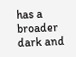has a broader dark and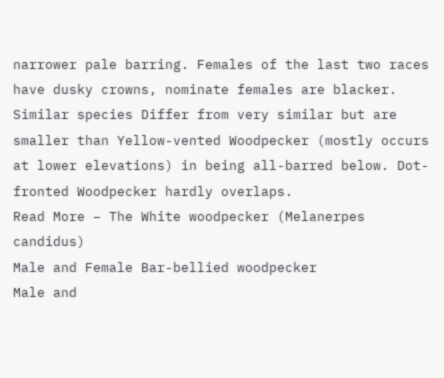narrower pale barring. Females of the last two races have dusky crowns, nominate females are blacker.
Similar species Differ from very similar but are smaller than Yellow-vented Woodpecker (mostly occurs at lower elevations) in being all-barred below. Dot-fronted Woodpecker hardly overlaps.
Read More – The White woodpecker (Melanerpes candidus)
Male and Female Bar-bellied woodpecker
Male and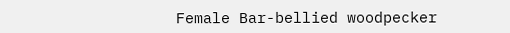Female Bar-bellied woodpecker